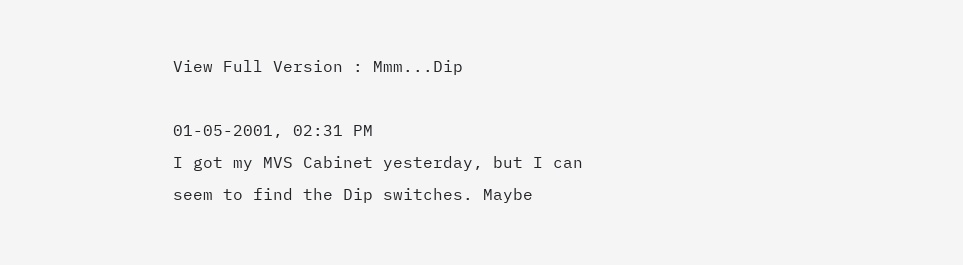View Full Version : Mmm...Dip

01-05-2001, 02:31 PM
I got my MVS Cabinet yesterday, but I can seem to find the Dip switches. Maybe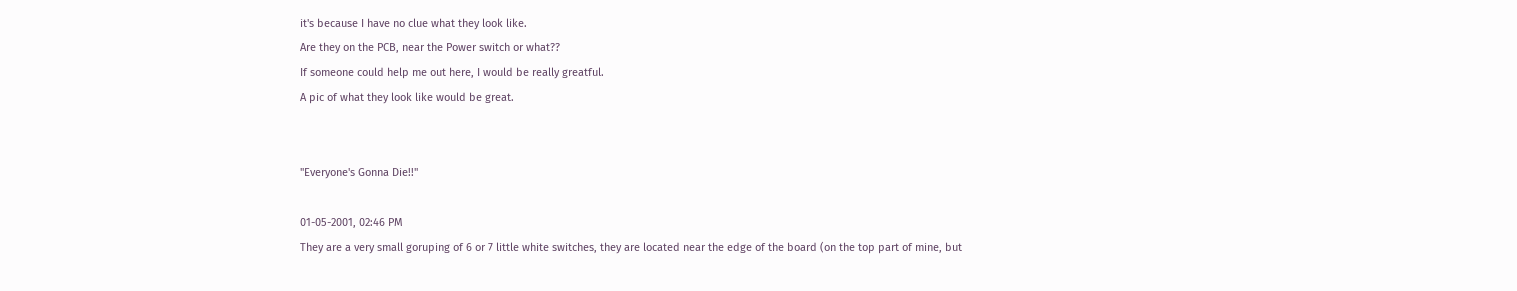it's because I have no clue what they look like.
Are they on the PCB, near the Power switch or what??
If someone could help me out here, I would be really greatful.
A pic of what they look like would be great.


"Everyone's Gonna Die!!"

01-05-2001, 02:46 PM
They are a very small goruping of 6 or 7 little white switches, they are located near the edge of the board (on the top part of mine, but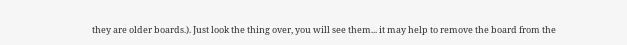they are older boards.). Just look the thing over, you will see them... it may help to remove the board from the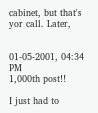cabinet, but that's yor call. Later,


01-05-2001, 04:34 PM
1,000th post!!

I just had to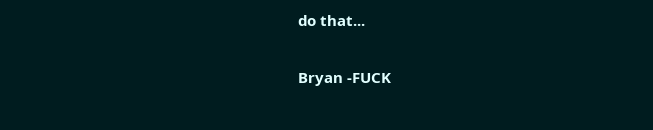do that...

Bryan -FUCK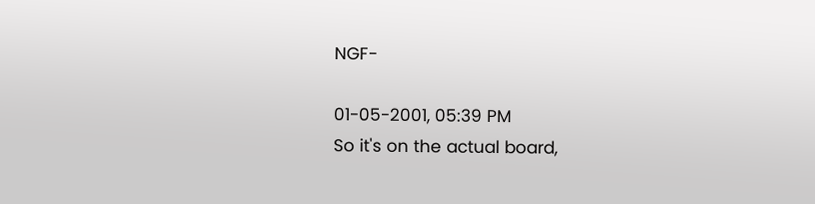NGF-

01-05-2001, 05:39 PM
So it's on the actual board,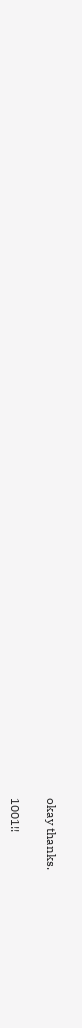okay thanks.

1001!!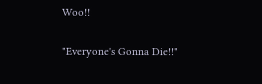Woo!!

"Everyone's Gonna Die!!"